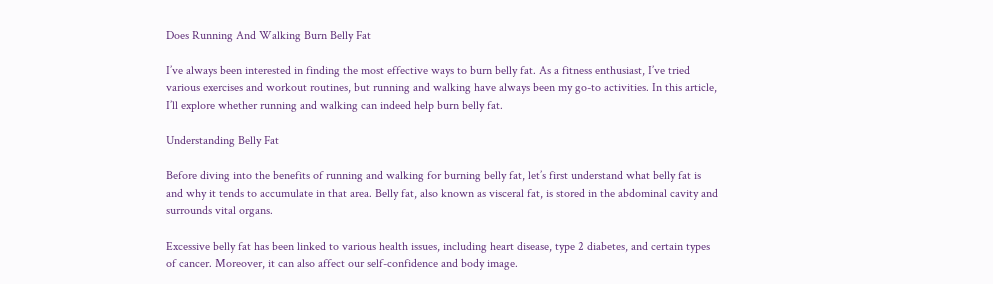Does Running And Walking Burn Belly Fat

I’ve always been interested in finding the most effective ways to burn belly fat. As a fitness enthusiast, I’ve tried various exercises and workout routines, but running and walking have always been my go-to activities. In this article, I’ll explore whether running and walking can indeed help burn belly fat.

Understanding Belly Fat

Before diving into the benefits of running and walking for burning belly fat, let’s first understand what belly fat is and why it tends to accumulate in that area. Belly fat, also known as visceral fat, is stored in the abdominal cavity and surrounds vital organs.

Excessive belly fat has been linked to various health issues, including heart disease, type 2 diabetes, and certain types of cancer. Moreover, it can also affect our self-confidence and body image.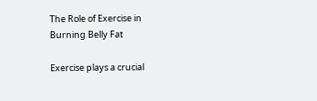The Role of Exercise in Burning Belly Fat

Exercise plays a crucial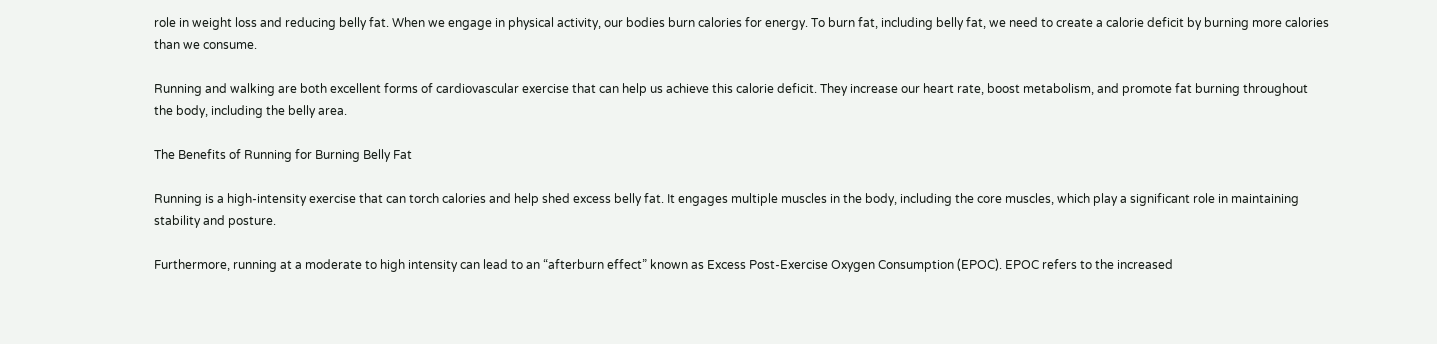role in weight loss and reducing belly fat. When we engage in physical activity, our bodies burn calories for energy. To burn fat, including belly fat, we need to create a calorie deficit by burning more calories than we consume.

Running and walking are both excellent forms of cardiovascular exercise that can help us achieve this calorie deficit. They increase our heart rate, boost metabolism, and promote fat burning throughout the body, including the belly area.

The Benefits of Running for Burning Belly Fat

Running is a high-intensity exercise that can torch calories and help shed excess belly fat. It engages multiple muscles in the body, including the core muscles, which play a significant role in maintaining stability and posture.

Furthermore, running at a moderate to high intensity can lead to an “afterburn effect” known as Excess Post-Exercise Oxygen Consumption (EPOC). EPOC refers to the increased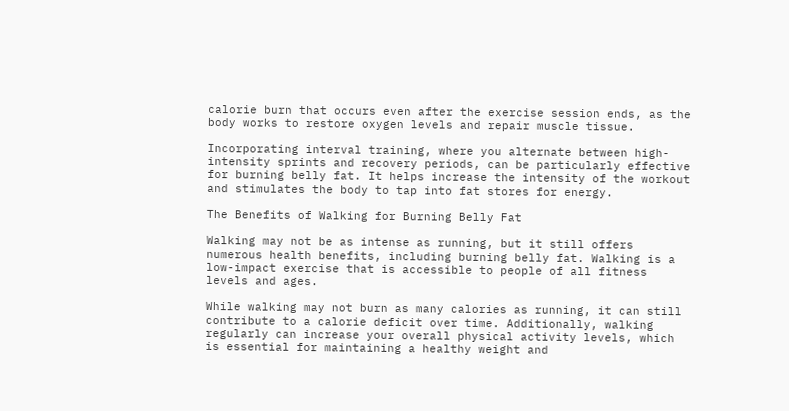calorie burn that occurs even after the exercise session ends, as the body works to restore oxygen levels and repair muscle tissue.

Incorporating interval training, where you alternate between high-intensity sprints and recovery periods, can be particularly effective for burning belly fat. It helps increase the intensity of the workout and stimulates the body to tap into fat stores for energy.

The Benefits of Walking for Burning Belly Fat

Walking may not be as intense as running, but it still offers numerous health benefits, including burning belly fat. Walking is a low-impact exercise that is accessible to people of all fitness levels and ages.

While walking may not burn as many calories as running, it can still contribute to a calorie deficit over time. Additionally, walking regularly can increase your overall physical activity levels, which is essential for maintaining a healthy weight and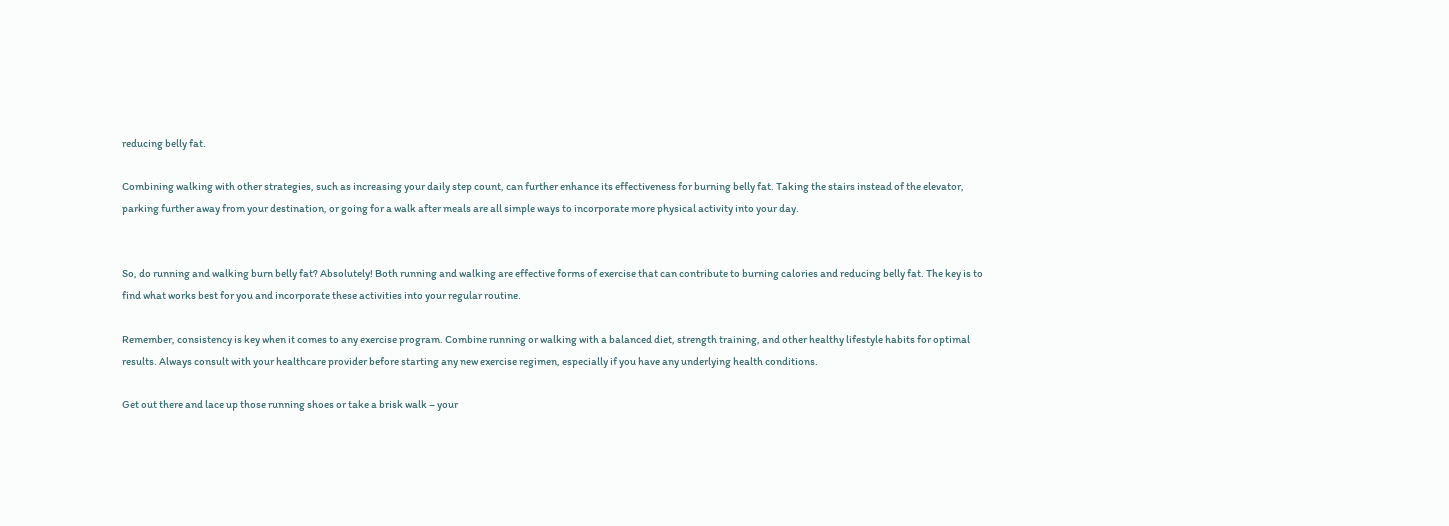reducing belly fat.

Combining walking with other strategies, such as increasing your daily step count, can further enhance its effectiveness for burning belly fat. Taking the stairs instead of the elevator, parking further away from your destination, or going for a walk after meals are all simple ways to incorporate more physical activity into your day.


So, do running and walking burn belly fat? Absolutely! Both running and walking are effective forms of exercise that can contribute to burning calories and reducing belly fat. The key is to find what works best for you and incorporate these activities into your regular routine.

Remember, consistency is key when it comes to any exercise program. Combine running or walking with a balanced diet, strength training, and other healthy lifestyle habits for optimal results. Always consult with your healthcare provider before starting any new exercise regimen, especially if you have any underlying health conditions.

Get out there and lace up those running shoes or take a brisk walk – your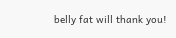belly fat will thank you!